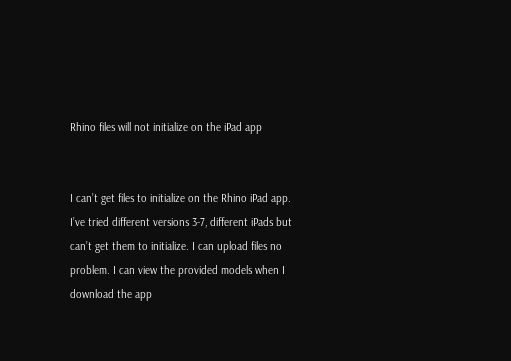Rhino files will not initialize on the iPad app


I can’t get files to initialize on the Rhino iPad app. I’ve tried different versions 3-7, different iPads but can’t get them to initialize. I can upload files no problem. I can view the provided models when I download the app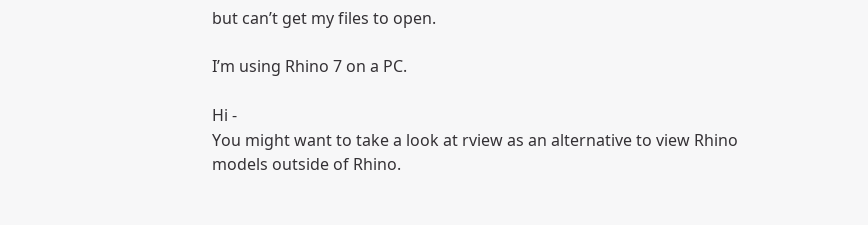but can’t get my files to open.

I’m using Rhino 7 on a PC.

Hi -
You might want to take a look at rview as an alternative to view Rhino models outside of Rhino.